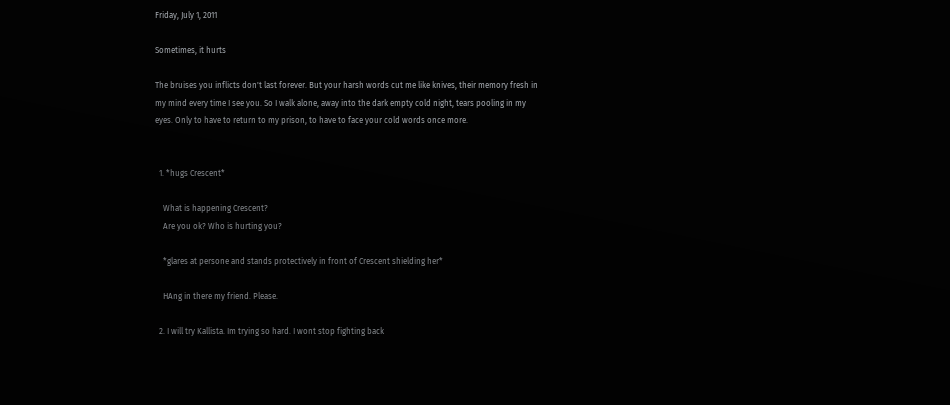Friday, July 1, 2011

Sometimes, it hurts

The bruises you inflicts don't last forever. But your harsh words cut me like knives, their memory fresh in my mind every time I see you. So I walk alone, away into the dark empty cold night, tears pooling in my eyes. Only to have to return to my prison, to have to face your cold words once more.


  1. *hugs Crescent*

    What is happening Crescent?
    Are you ok? Who is hurting you?

    *glares at persone and stands protectively in front of Crescent shielding her*

    HAng in there my friend. Please.

  2. I will try Kallista. Im trying so hard. I wont stop fighting back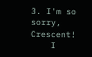3. I'm so sorry, Crescent!
    I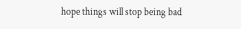hope things will stop being bad